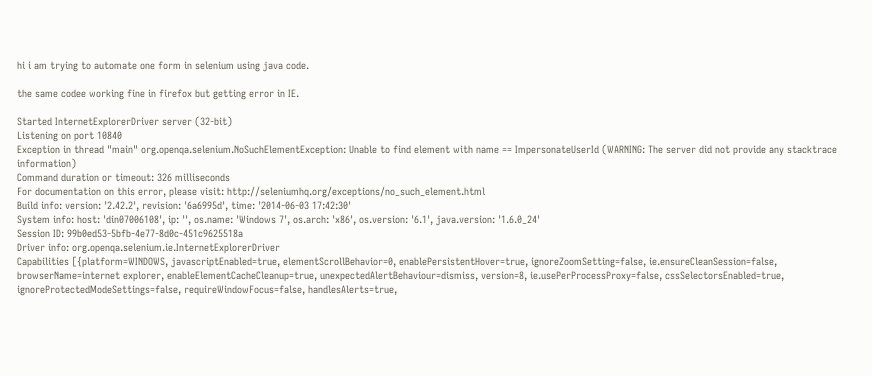hi i am trying to automate one form in selenium using java code.

the same codee working fine in firefox but getting error in IE.

Started InternetExplorerDriver server (32-bit)
Listening on port 10840
Exception in thread "main" org.openqa.selenium.NoSuchElementException: Unable to find element with name == ImpersonateUserId (WARNING: The server did not provide any stacktrace information)
Command duration or timeout: 326 milliseconds
For documentation on this error, please visit: http://seleniumhq.org/exceptions/no_such_element.html
Build info: version: '2.42.2', revision: '6a6995d', time: '2014-06-03 17:42:30'
System info: host: 'din07006108', ip: '', os.name: 'Windows 7', os.arch: 'x86', os.version: '6.1', java.version: '1.6.0_24'
Session ID: 99b0ed53-5bfb-4e77-8d0c-451c9625518a
Driver info: org.openqa.selenium.ie.InternetExplorerDriver
Capabilities [{platform=WINDOWS, javascriptEnabled=true, elementScrollBehavior=0, enablePersistentHover=true, ignoreZoomSetting=false, ie.ensureCleanSession=false, browserName=internet explorer, enableElementCacheCleanup=true, unexpectedAlertBehaviour=dismiss, version=8, ie.usePerProcessProxy=false, cssSelectorsEnabled=true, ignoreProtectedModeSettings=false, requireWindowFocus=false, handlesAlerts=true,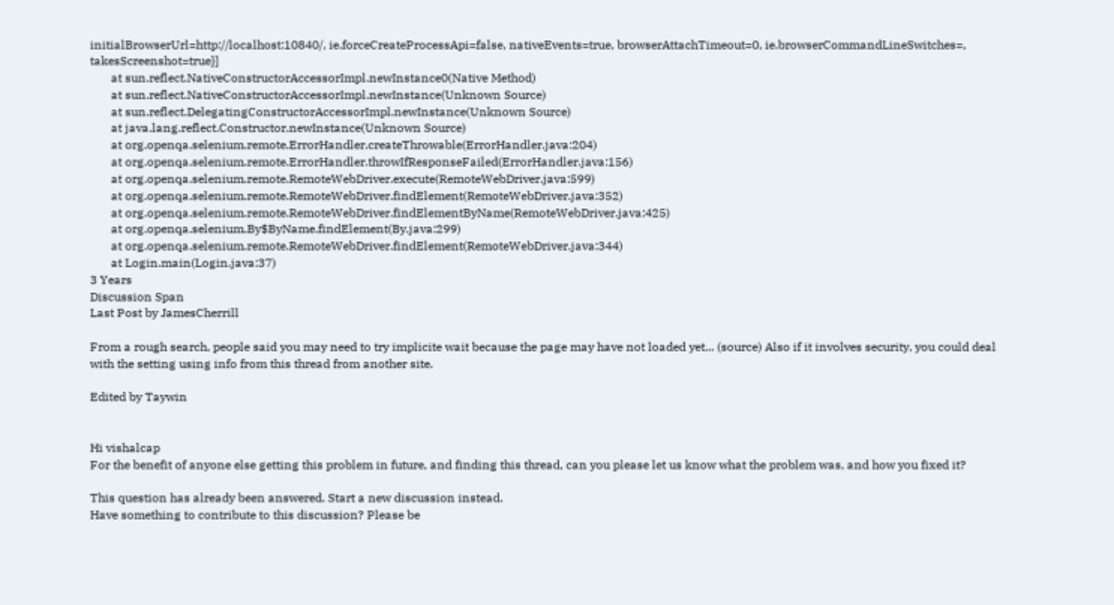initialBrowserUrl=http://localhost:10840/, ie.forceCreateProcessApi=false, nativeEvents=true, browserAttachTimeout=0, ie.browserCommandLineSwitches=, takesScreenshot=true}]
       at sun.reflect.NativeConstructorAccessorImpl.newInstance0(Native Method)
       at sun.reflect.NativeConstructorAccessorImpl.newInstance(Unknown Source)
       at sun.reflect.DelegatingConstructorAccessorImpl.newInstance(Unknown Source)
       at java.lang.reflect.Constructor.newInstance(Unknown Source)
       at org.openqa.selenium.remote.ErrorHandler.createThrowable(ErrorHandler.java:204)
       at org.openqa.selenium.remote.ErrorHandler.throwIfResponseFailed(ErrorHandler.java:156)
       at org.openqa.selenium.remote.RemoteWebDriver.execute(RemoteWebDriver.java:599)
       at org.openqa.selenium.remote.RemoteWebDriver.findElement(RemoteWebDriver.java:352)
       at org.openqa.selenium.remote.RemoteWebDriver.findElementByName(RemoteWebDriver.java:425)
       at org.openqa.selenium.By$ByName.findElement(By.java:299)
       at org.openqa.selenium.remote.RemoteWebDriver.findElement(RemoteWebDriver.java:344)
       at Login.main(Login.java:37)
3 Years
Discussion Span
Last Post by JamesCherrill

From a rough search, people said you may need to try implicite wait because the page may have not loaded yet... (source) Also if it involves security, you could deal with the setting using info from this thread from another site.

Edited by Taywin


Hi vishalcap
For the benefit of anyone else getting this problem in future, and finding this thread, can you please let us know what the problem was, and how you fixed it?

This question has already been answered. Start a new discussion instead.
Have something to contribute to this discussion? Please be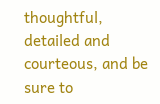thoughtful, detailed and courteous, and be sure to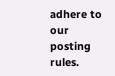adhere to our posting rules.